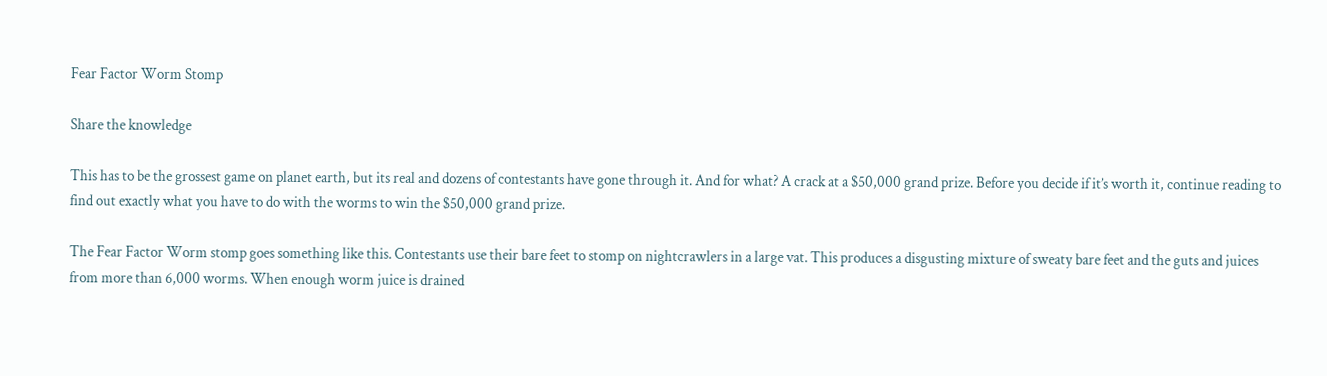Fear Factor Worm Stomp

Share the knowledge

This has to be the grossest game on planet earth, but its real and dozens of contestants have gone through it. And for what? A crack at a $50,000 grand prize. Before you decide if it’s worth it, continue reading to find out exactly what you have to do with the worms to win the $50,000 grand prize.

The Fear Factor Worm stomp goes something like this. Contestants use their bare feet to stomp on nightcrawlers in a large vat. This produces a disgusting mixture of sweaty bare feet and the guts and juices from more than 6,000 worms. When enough worm juice is drained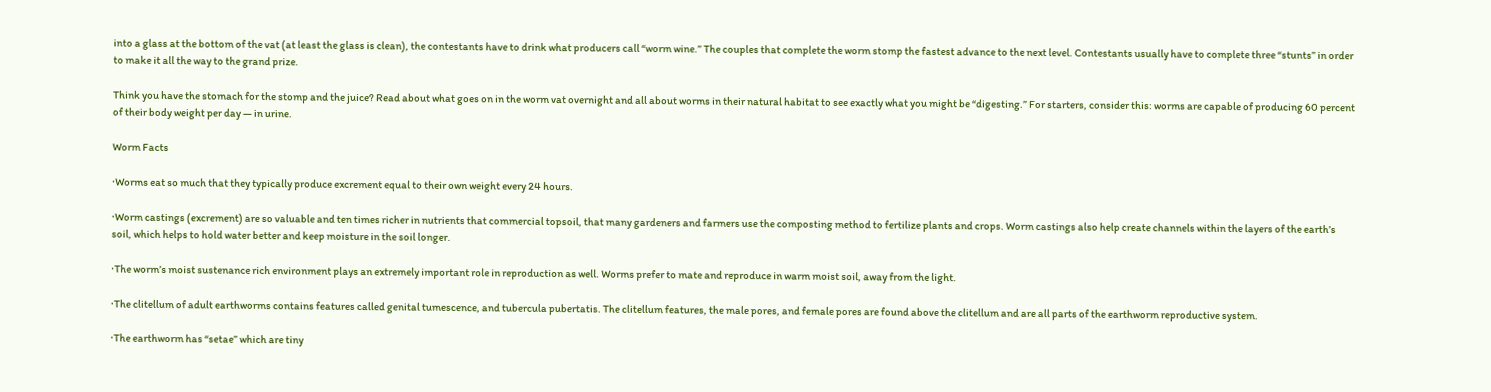into a glass at the bottom of the vat (at least the glass is clean), the contestants have to drink what producers call “worm wine.” The couples that complete the worm stomp the fastest advance to the next level. Contestants usually have to complete three “stunts” in order to make it all the way to the grand prize.

Think you have the stomach for the stomp and the juice? Read about what goes on in the worm vat overnight and all about worms in their natural habitat to see exactly what you might be “digesting.” For starters, consider this: worms are capable of producing 60 percent of their body weight per day — in urine.

Worm Facts

·Worms eat so much that they typically produce excrement equal to their own weight every 24 hours.

·Worm castings (excrement) are so valuable and ten times richer in nutrients that commercial topsoil, that many gardeners and farmers use the composting method to fertilize plants and crops. Worm castings also help create channels within the layers of the earth’s soil, which helps to hold water better and keep moisture in the soil longer.

·The worm’s moist sustenance rich environment plays an extremely important role in reproduction as well. Worms prefer to mate and reproduce in warm moist soil, away from the light.

·The clitellum of adult earthworms contains features called genital tumescence, and tubercula pubertatis. The clitellum features, the male pores, and female pores are found above the clitellum and are all parts of the earthworm reproductive system.

·The earthworm has “setae” which are tiny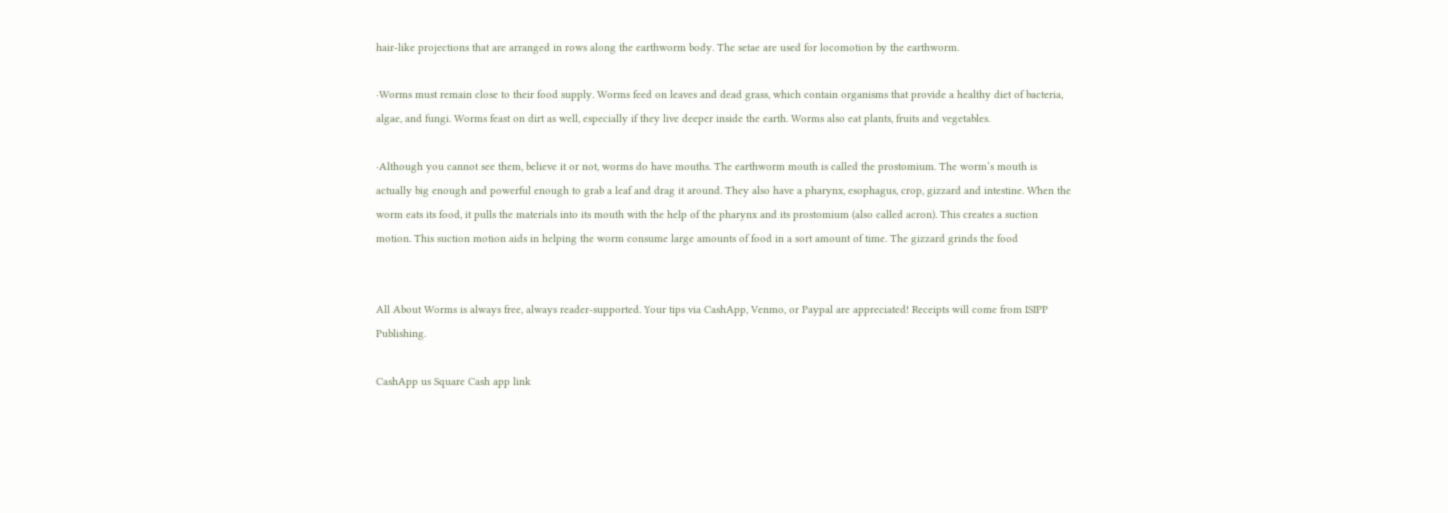hair-like projections that are arranged in rows along the earthworm body. The setae are used for locomotion by the earthworm.

·Worms must remain close to their food supply. Worms feed on leaves and dead grass, which contain organisms that provide a healthy diet of bacteria, algae, and fungi. Worms feast on dirt as well, especially if they live deeper inside the earth. Worms also eat plants, fruits and vegetables.

·Although you cannot see them, believe it or not, worms do have mouths. The earthworm mouth is called the prostomium. The worm’s mouth is actually big enough and powerful enough to grab a leaf and drag it around. They also have a pharynx, esophagus, crop, gizzard and intestine. When the worm eats its food, it pulls the materials into its mouth with the help of the pharynx and its prostomium (also called acron). This creates a suction motion. This suction motion aids in helping the worm consume large amounts of food in a sort amount of time. The gizzard grinds the food


All About Worms is always free, always reader-supported. Your tips via CashApp, Venmo, or Paypal are appreciated! Receipts will come from ISIPP Publishing.

CashApp us Square Cash app link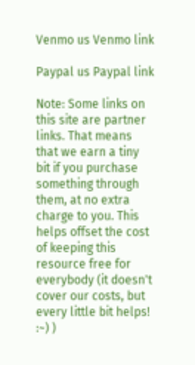Venmo us Venmo link

Paypal us Paypal link

Note: Some links on this site are partner links. That means that we earn a tiny bit if you purchase something through them, at no extra charge to you. This helps offset the cost of keeping this resource free for everybody (it doesn't cover our costs, but every little bit helps! :~) )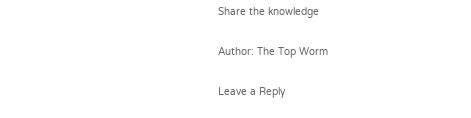Share the knowledge

Author: The Top Worm

Leave a Reply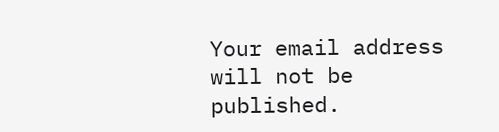Your email address will not be published.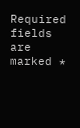Required fields are marked *